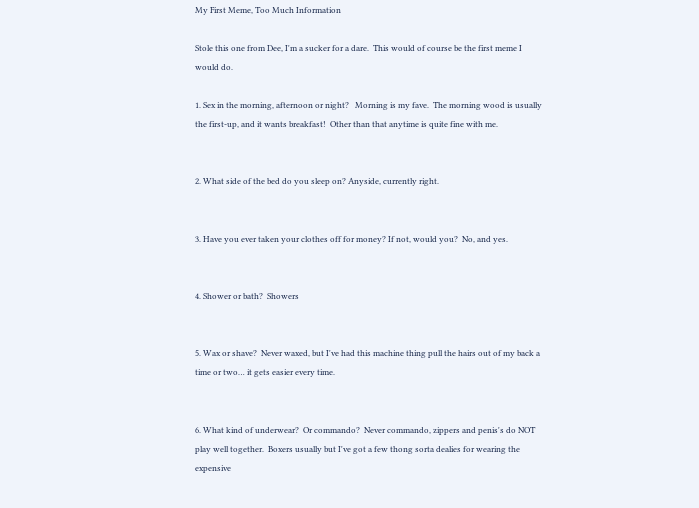My First Meme, Too Much Information

Stole this one from Dee, I'm a sucker for a dare.  This would of course be the first meme I would do.

1. Sex in the morning, afternoon or night?   Morning is my fave.  The morning wood is usually the first-up, and it wants breakfast!  Other than that anytime is quite fine with me.


2. What side of the bed do you sleep on? Anyside, currently right.


3. Have you ever taken your clothes off for money? If not, would you?  No, and yes.


4. Shower or bath?  Showers


5. Wax or shave?  Never waxed, but I've had this machine thing pull the hairs out of my back a time or two… it gets easier every time.


6. What kind of underwear?  Or commando?  Never commando, zippers and penis's do NOT play well together.  Boxers usually but I've got a few thong sorta dealies for wearing the expensive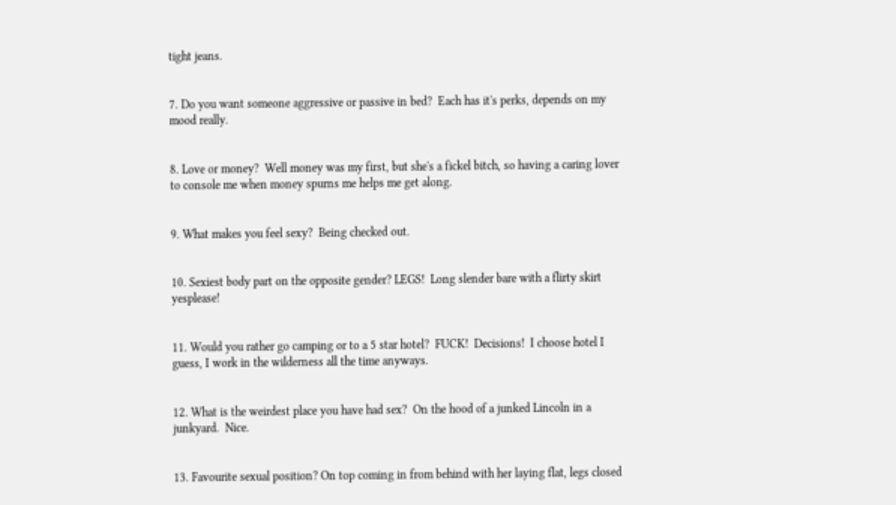tight jeans.


7. Do you want someone aggressive or passive in bed?  Each has it's perks, depends on my mood really.


8. Love or money?  Well money was my first, but she's a fickel bitch, so having a caring lover to console me when money spurns me helps me get along.


9. What makes you feel sexy?  Being checked out.


10. Sexiest body part on the opposite gender? LEGS!  Long slender bare with a flirty skirt yesplease!


11. Would you rather go camping or to a 5 star hotel?  FUCK!  Decisions!  I choose hotel I guess, I work in the wilderness all the time anyways.


12. What is the weirdest place you have had sex?  On the hood of a junked Lincoln in a junkyard.  Nice.


13. Favourite sexual position? On top coming in from behind with her laying flat, legs closed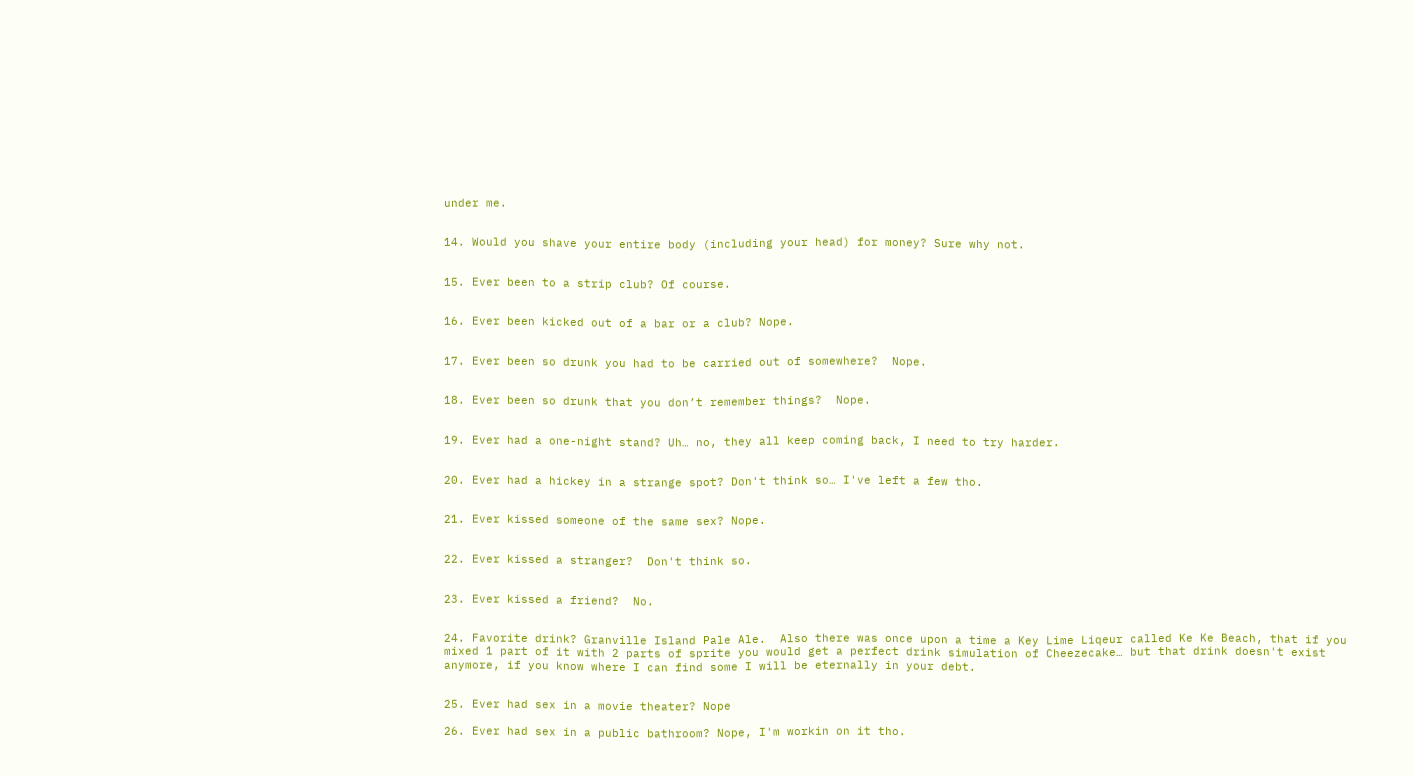under me.


14. Would you shave your entire body (including your head) for money? Sure why not.


15. Ever been to a strip club? Of course.


16. Ever been kicked out of a bar or a club? Nope.


17. Ever been so drunk you had to be carried out of somewhere?  Nope.


18. Ever been so drunk that you don’t remember things?  Nope.


19. Ever had a one-night stand? Uh… no, they all keep coming back, I need to try harder.


20. Ever had a hickey in a strange spot? Don't think so… I've left a few tho.


21. Ever kissed someone of the same sex? Nope.


22. Ever kissed a stranger?  Don't think so.


23. Ever kissed a friend?  No.


24. Favorite drink? Granville Island Pale Ale.  Also there was once upon a time a Key Lime Liqeur called Ke Ke Beach, that if you mixed 1 part of it with 2 parts of sprite you would get a perfect drink simulation of Cheezecake… but that drink doesn't exist anymore, if you know where I can find some I will be eternally in your debt.


25. Ever had sex in a movie theater? Nope

26. Ever had sex in a public bathroom? Nope, I'm workin on it tho.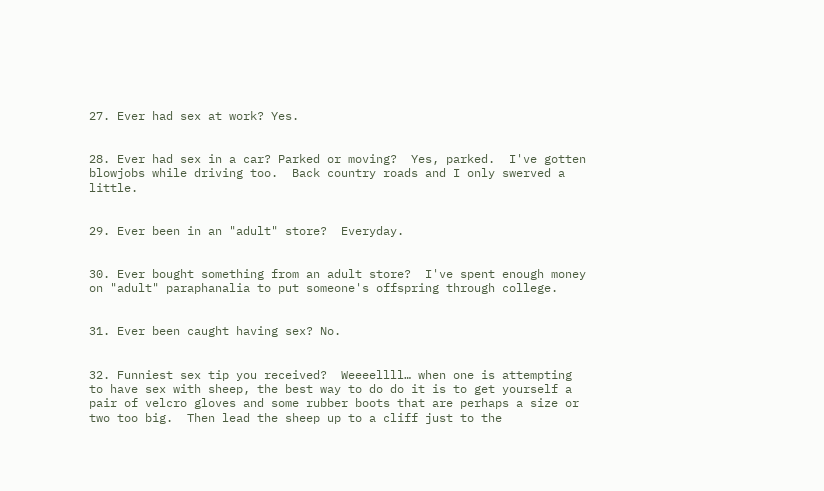27. Ever had sex at work? Yes.


28. Ever had sex in a car? Parked or moving?  Yes, parked.  I've gotten blowjobs while driving too.  Back country roads and I only swerved a little.


29. Ever been in an "adult" store?  Everyday.


30. Ever bought something from an adult store?  I've spent enough money on "adult" paraphanalia to put someone's offspring through college.


31. Ever been caught having sex? No.


32. Funniest sex tip you received?  Weeeellll… when one is attempting to have sex with sheep, the best way to do do it is to get yourself a pair of velcro gloves and some rubber boots that are perhaps a size or two too big.  Then lead the sheep up to a cliff just to the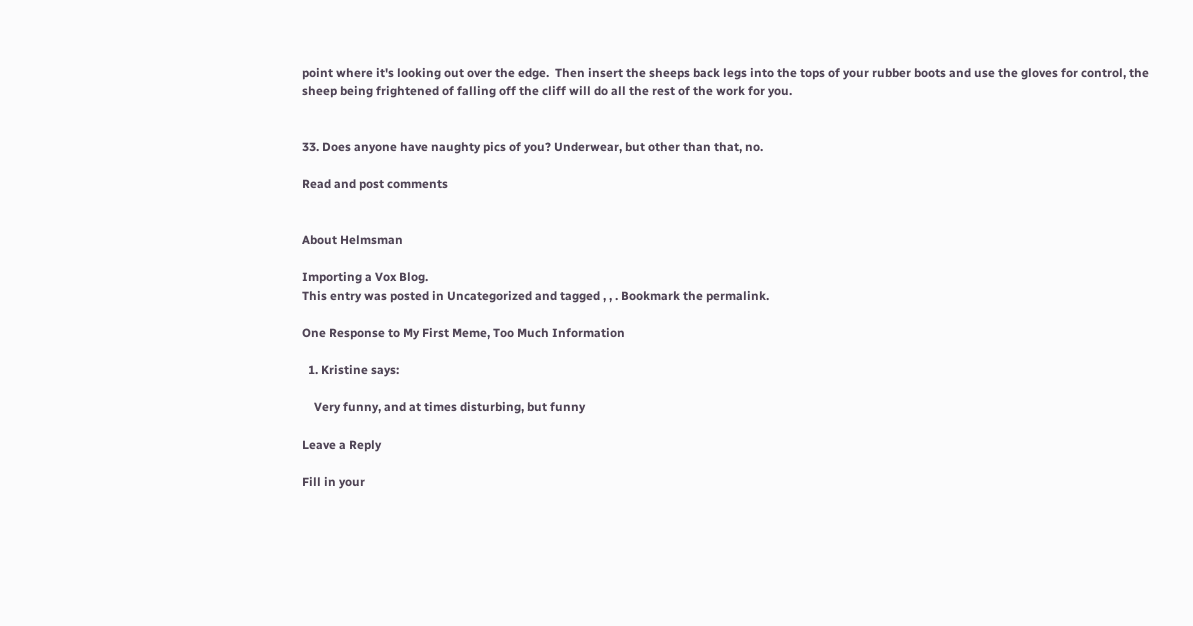point where it's looking out over the edge.  Then insert the sheeps back legs into the tops of your rubber boots and use the gloves for control, the sheep being frightened of falling off the cliff will do all the rest of the work for you.


33. Does anyone have naughty pics of you? Underwear, but other than that, no.

Read and post comments


About Helmsman

Importing a Vox Blog.
This entry was posted in Uncategorized and tagged , , . Bookmark the permalink.

One Response to My First Meme, Too Much Information

  1. Kristine says:

    Very funny, and at times disturbing, but funny

Leave a Reply

Fill in your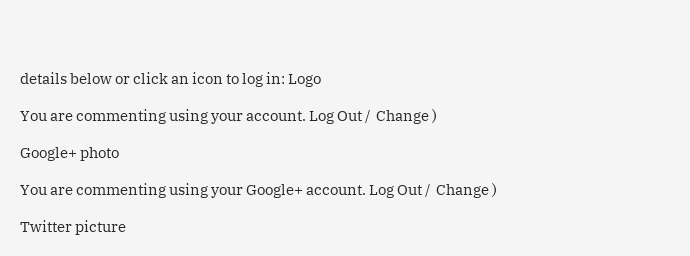details below or click an icon to log in: Logo

You are commenting using your account. Log Out /  Change )

Google+ photo

You are commenting using your Google+ account. Log Out /  Change )

Twitter picture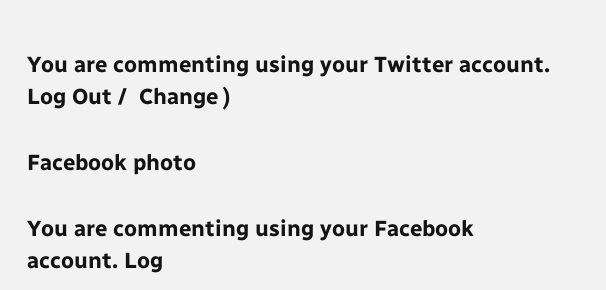You are commenting using your Twitter account. Log Out /  Change )

Facebook photo

You are commenting using your Facebook account. Log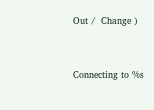Out /  Change )


Connecting to %s